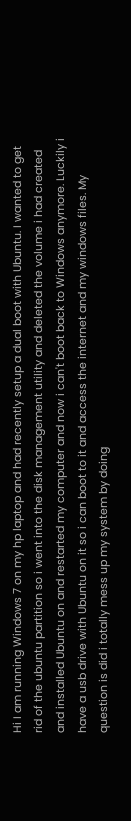Hi I am running Windows 7 on my hp laptop and had recently setup a dual boot with Ubuntu. I wanted to get rid of the ubuntu partition so i went into the disk management utility and deleted the volume i had created and installed Ubuntu on and restarted my computer and now i can't boot back to Windows anymore. Luckily i have a usb drive with Ubuntu on it so i can boot to it and access the internet and my windows files. My question is did i totally mess up my system by doing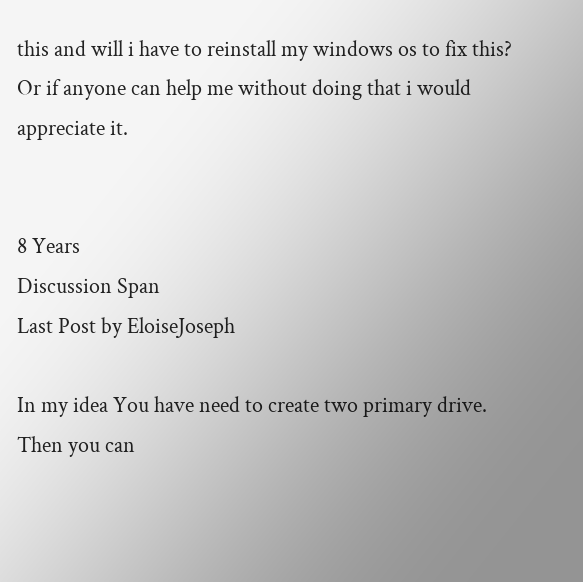this and will i have to reinstall my windows os to fix this? Or if anyone can help me without doing that i would appreciate it.


8 Years
Discussion Span
Last Post by EloiseJoseph

In my idea You have need to create two primary drive. Then you can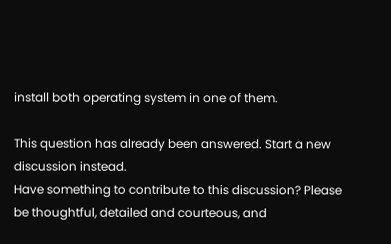install both operating system in one of them.

This question has already been answered. Start a new discussion instead.
Have something to contribute to this discussion? Please be thoughtful, detailed and courteous, and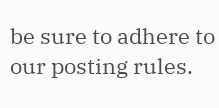be sure to adhere to our posting rules.